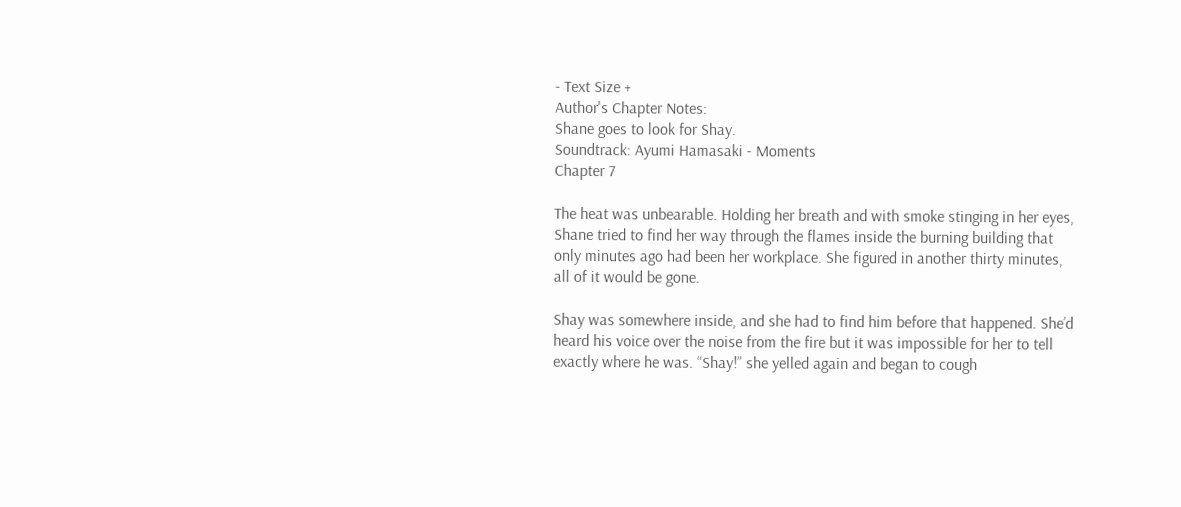- Text Size +
Author's Chapter Notes:
Shane goes to look for Shay.
Soundtrack: Ayumi Hamasaki - Moments
Chapter 7

The heat was unbearable. Holding her breath and with smoke stinging in her eyes, Shane tried to find her way through the flames inside the burning building that only minutes ago had been her workplace. She figured in another thirty minutes, all of it would be gone.

Shay was somewhere inside, and she had to find him before that happened. She’d heard his voice over the noise from the fire but it was impossible for her to tell exactly where he was. “Shay!” she yelled again and began to cough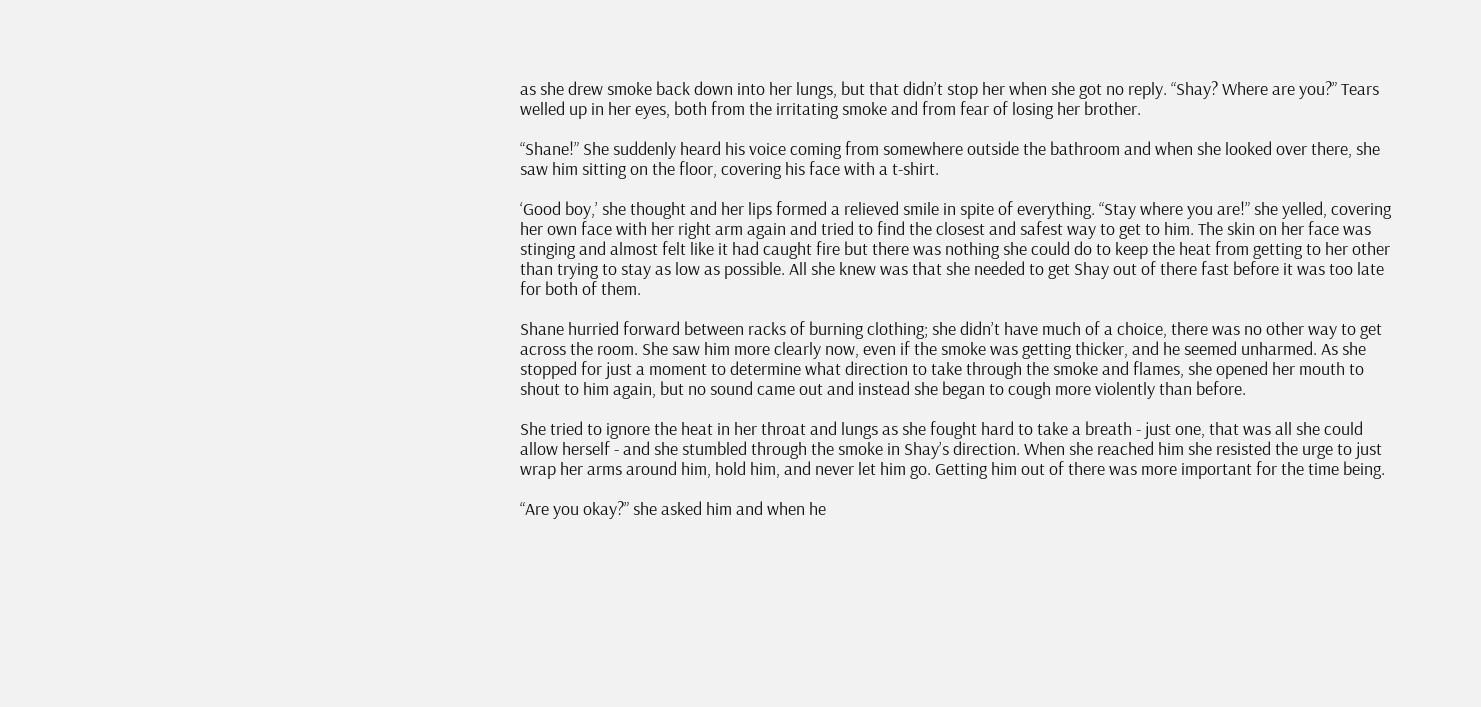as she drew smoke back down into her lungs, but that didn’t stop her when she got no reply. “Shay? Where are you?” Tears welled up in her eyes, both from the irritating smoke and from fear of losing her brother.

“Shane!” She suddenly heard his voice coming from somewhere outside the bathroom and when she looked over there, she saw him sitting on the floor, covering his face with a t-shirt.

‘Good boy,’ she thought and her lips formed a relieved smile in spite of everything. “Stay where you are!” she yelled, covering her own face with her right arm again and tried to find the closest and safest way to get to him. The skin on her face was stinging and almost felt like it had caught fire but there was nothing she could do to keep the heat from getting to her other than trying to stay as low as possible. All she knew was that she needed to get Shay out of there fast before it was too late for both of them.

Shane hurried forward between racks of burning clothing; she didn’t have much of a choice, there was no other way to get across the room. She saw him more clearly now, even if the smoke was getting thicker, and he seemed unharmed. As she stopped for just a moment to determine what direction to take through the smoke and flames, she opened her mouth to shout to him again, but no sound came out and instead she began to cough more violently than before.

She tried to ignore the heat in her throat and lungs as she fought hard to take a breath - just one, that was all she could allow herself - and she stumbled through the smoke in Shay’s direction. When she reached him she resisted the urge to just wrap her arms around him, hold him, and never let him go. Getting him out of there was more important for the time being.

“Are you okay?” she asked him and when he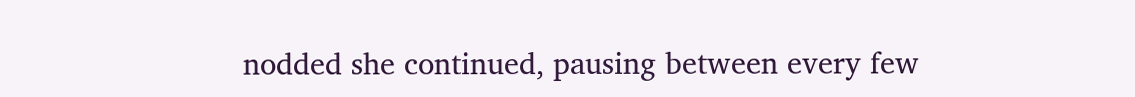nodded she continued, pausing between every few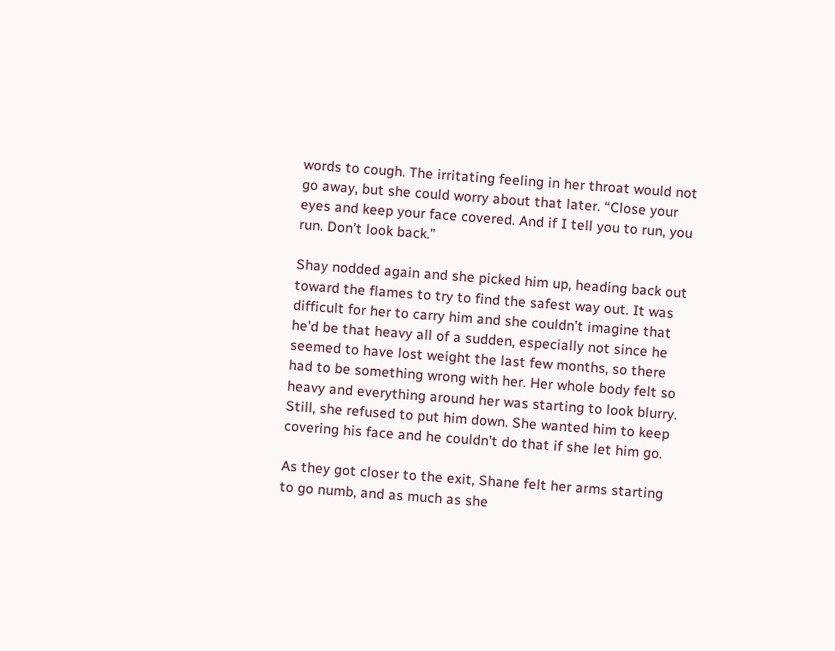words to cough. The irritating feeling in her throat would not go away, but she could worry about that later. “Close your eyes and keep your face covered. And if I tell you to run, you run. Don’t look back.”

Shay nodded again and she picked him up, heading back out toward the flames to try to find the safest way out. It was difficult for her to carry him and she couldn’t imagine that he’d be that heavy all of a sudden, especially not since he seemed to have lost weight the last few months, so there had to be something wrong with her. Her whole body felt so heavy and everything around her was starting to look blurry. Still, she refused to put him down. She wanted him to keep covering his face and he couldn’t do that if she let him go.

As they got closer to the exit, Shane felt her arms starting to go numb, and as much as she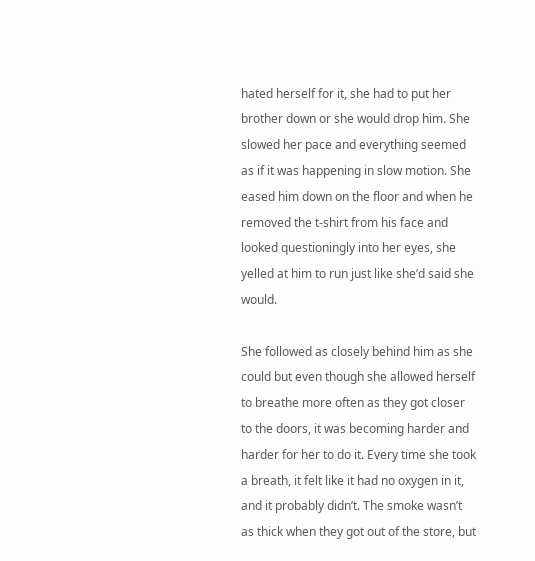hated herself for it, she had to put her brother down or she would drop him. She slowed her pace and everything seemed as if it was happening in slow motion. She eased him down on the floor and when he removed the t-shirt from his face and looked questioningly into her eyes, she yelled at him to run just like she’d said she would.

She followed as closely behind him as she could but even though she allowed herself to breathe more often as they got closer to the doors, it was becoming harder and harder for her to do it. Every time she took a breath, it felt like it had no oxygen in it, and it probably didn’t. The smoke wasn’t as thick when they got out of the store, but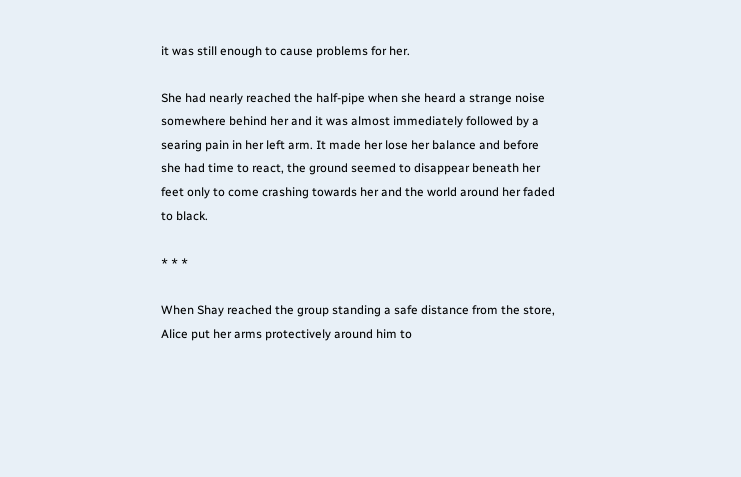it was still enough to cause problems for her.

She had nearly reached the half-pipe when she heard a strange noise somewhere behind her and it was almost immediately followed by a searing pain in her left arm. It made her lose her balance and before she had time to react, the ground seemed to disappear beneath her feet only to come crashing towards her and the world around her faded to black.

* * *

When Shay reached the group standing a safe distance from the store, Alice put her arms protectively around him to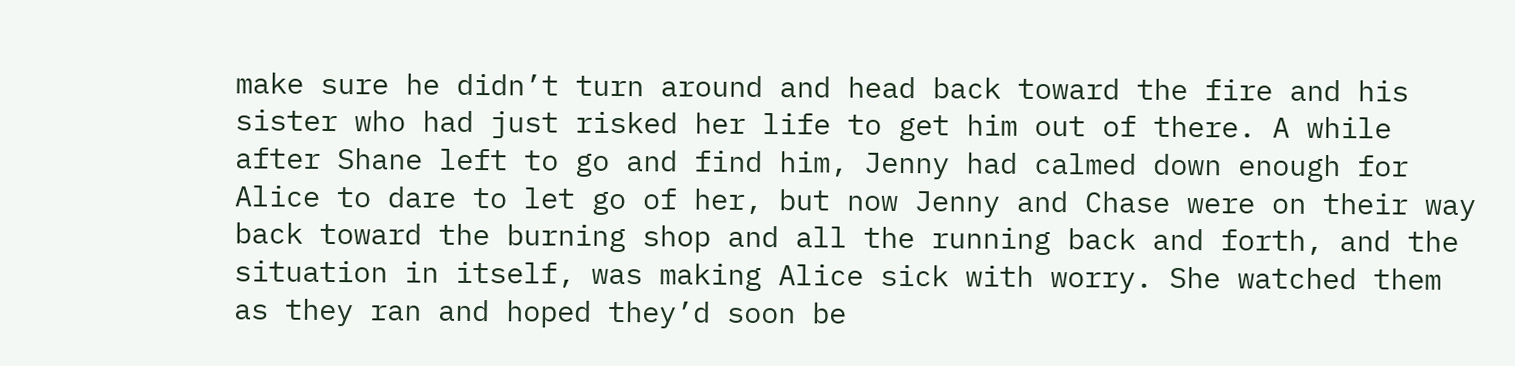make sure he didn’t turn around and head back toward the fire and his sister who had just risked her life to get him out of there. A while after Shane left to go and find him, Jenny had calmed down enough for Alice to dare to let go of her, but now Jenny and Chase were on their way back toward the burning shop and all the running back and forth, and the situation in itself, was making Alice sick with worry. She watched them as they ran and hoped they’d soon be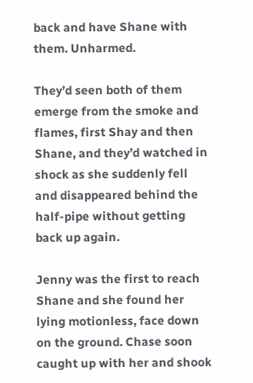back and have Shane with them. Unharmed.

They’d seen both of them emerge from the smoke and flames, first Shay and then Shane, and they’d watched in shock as she suddenly fell and disappeared behind the half-pipe without getting back up again.

Jenny was the first to reach Shane and she found her lying motionless, face down on the ground. Chase soon caught up with her and shook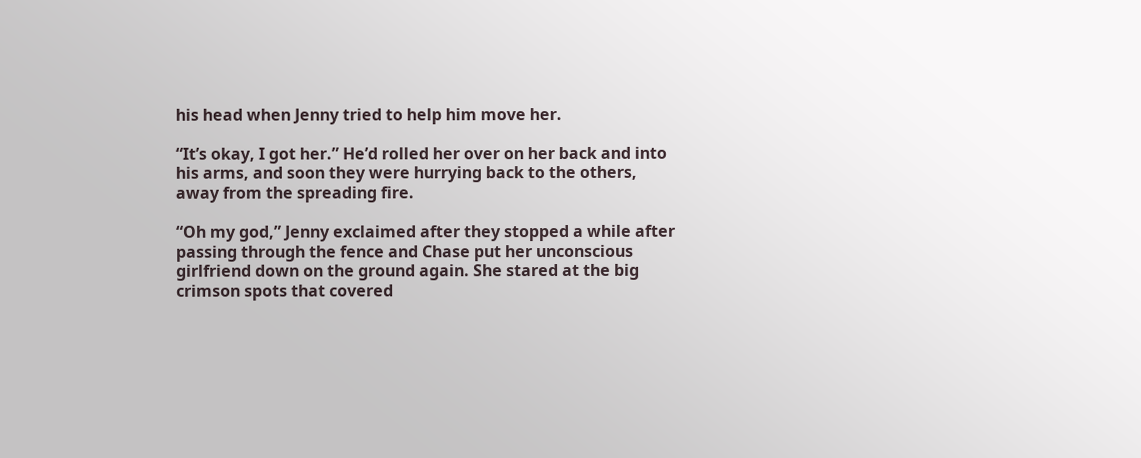his head when Jenny tried to help him move her.

“It’s okay, I got her.” He’d rolled her over on her back and into his arms, and soon they were hurrying back to the others, away from the spreading fire.

“Oh my god,” Jenny exclaimed after they stopped a while after passing through the fence and Chase put her unconscious girlfriend down on the ground again. She stared at the big crimson spots that covered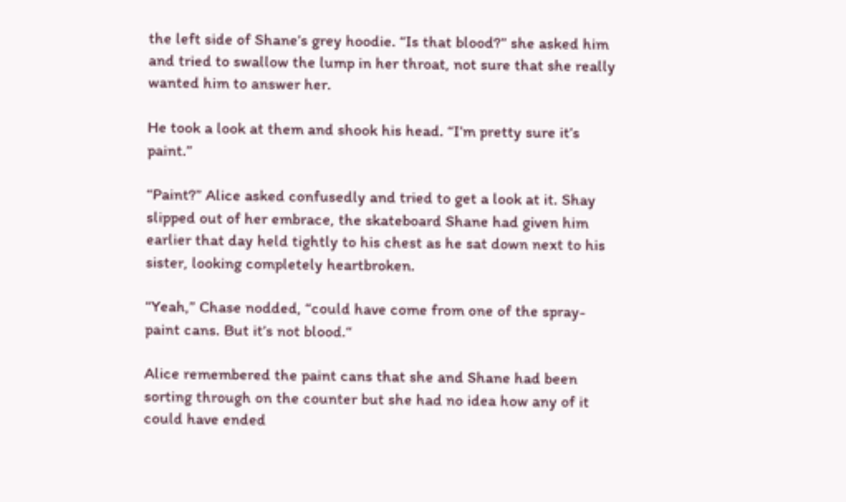the left side of Shane’s grey hoodie. “Is that blood?” she asked him and tried to swallow the lump in her throat, not sure that she really wanted him to answer her.

He took a look at them and shook his head. “I’m pretty sure it’s paint.”

“Paint?” Alice asked confusedly and tried to get a look at it. Shay slipped out of her embrace, the skateboard Shane had given him earlier that day held tightly to his chest as he sat down next to his sister, looking completely heartbroken.

“Yeah,” Chase nodded, “could have come from one of the spray-paint cans. But it’s not blood.“

Alice remembered the paint cans that she and Shane had been sorting through on the counter but she had no idea how any of it could have ended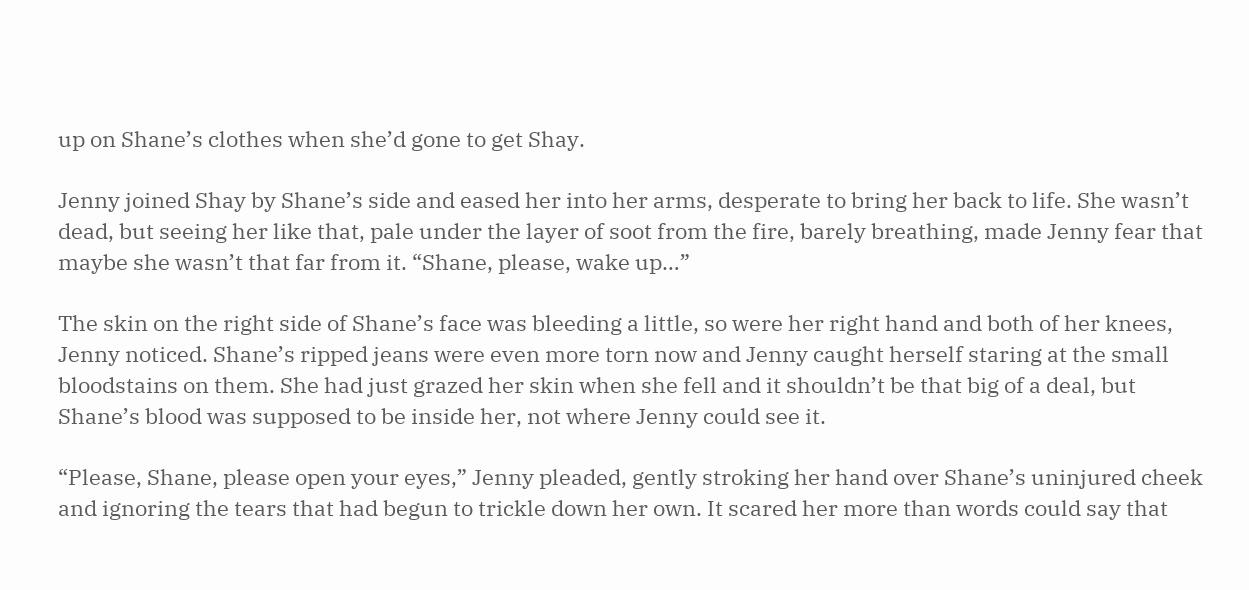up on Shane’s clothes when she’d gone to get Shay.

Jenny joined Shay by Shane’s side and eased her into her arms, desperate to bring her back to life. She wasn’t dead, but seeing her like that, pale under the layer of soot from the fire, barely breathing, made Jenny fear that maybe she wasn’t that far from it. “Shane, please, wake up…”

The skin on the right side of Shane’s face was bleeding a little, so were her right hand and both of her knees, Jenny noticed. Shane’s ripped jeans were even more torn now and Jenny caught herself staring at the small bloodstains on them. She had just grazed her skin when she fell and it shouldn’t be that big of a deal, but Shane’s blood was supposed to be inside her, not where Jenny could see it.

“Please, Shane, please open your eyes,” Jenny pleaded, gently stroking her hand over Shane’s uninjured cheek and ignoring the tears that had begun to trickle down her own. It scared her more than words could say that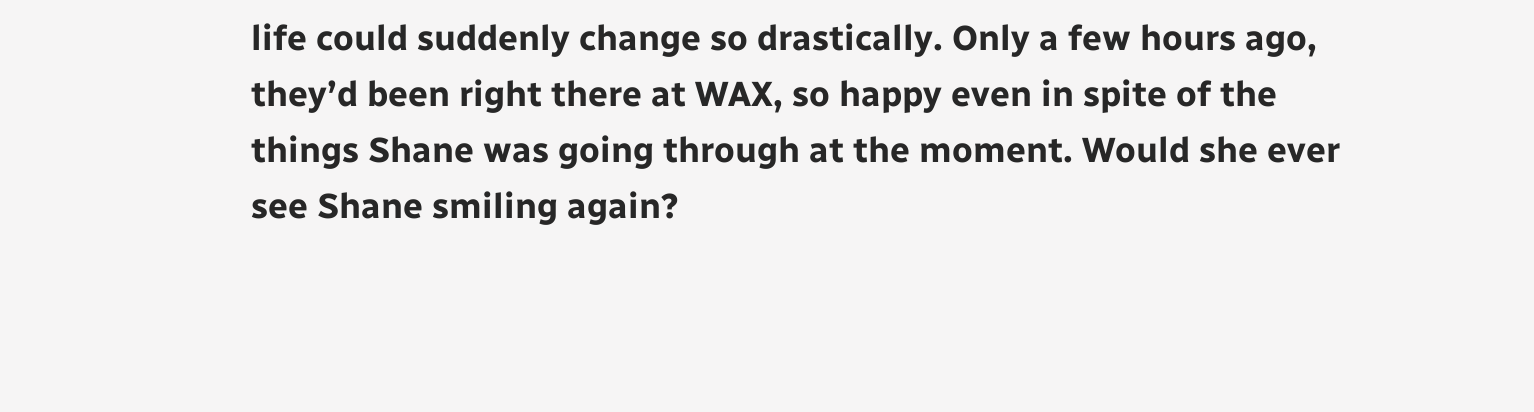life could suddenly change so drastically. Only a few hours ago, they’d been right there at WAX, so happy even in spite of the things Shane was going through at the moment. Would she ever see Shane smiling again?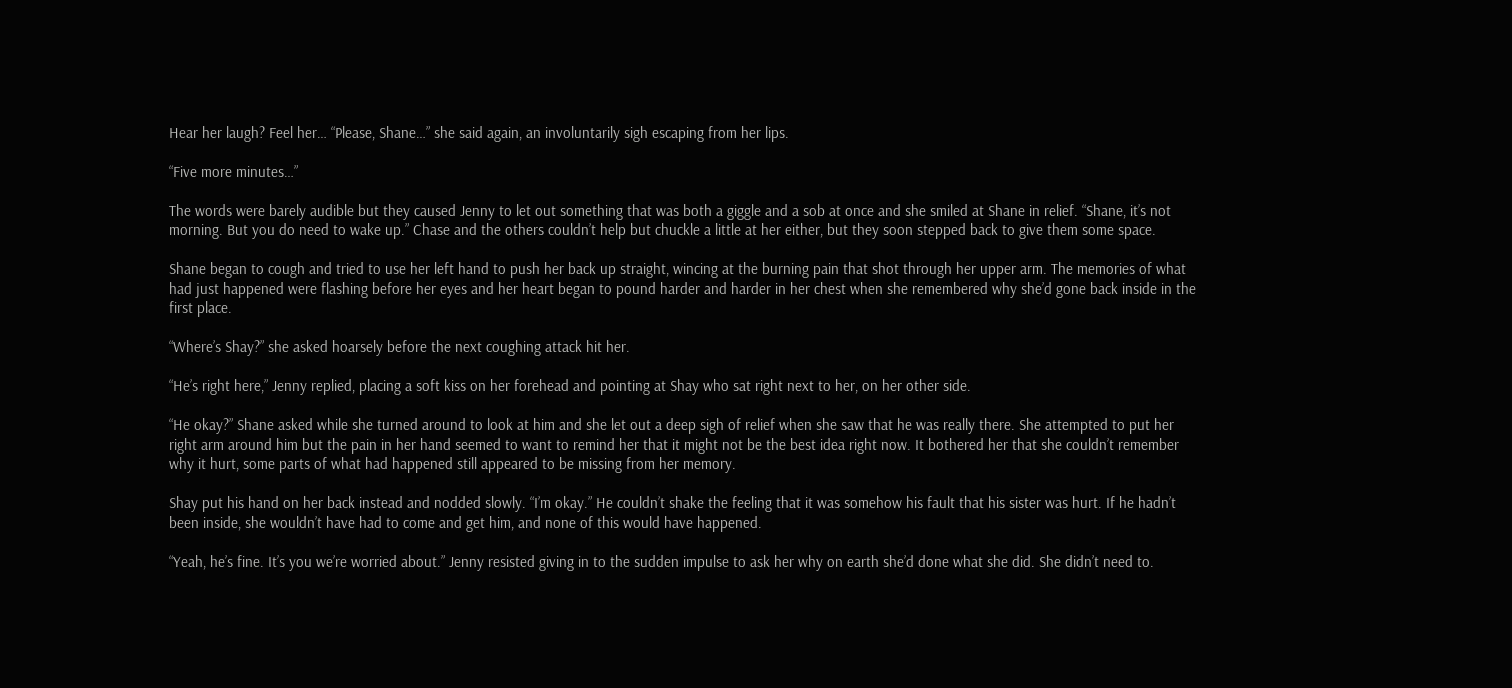Hear her laugh? Feel her… “Please, Shane…” she said again, an involuntarily sigh escaping from her lips.

“Five more minutes…”

The words were barely audible but they caused Jenny to let out something that was both a giggle and a sob at once and she smiled at Shane in relief. “Shane, it’s not morning. But you do need to wake up.” Chase and the others couldn’t help but chuckle a little at her either, but they soon stepped back to give them some space.

Shane began to cough and tried to use her left hand to push her back up straight, wincing at the burning pain that shot through her upper arm. The memories of what had just happened were flashing before her eyes and her heart began to pound harder and harder in her chest when she remembered why she’d gone back inside in the first place.

“Where’s Shay?” she asked hoarsely before the next coughing attack hit her.

“He’s right here,” Jenny replied, placing a soft kiss on her forehead and pointing at Shay who sat right next to her, on her other side.

“He okay?” Shane asked while she turned around to look at him and she let out a deep sigh of relief when she saw that he was really there. She attempted to put her right arm around him but the pain in her hand seemed to want to remind her that it might not be the best idea right now. It bothered her that she couldn’t remember why it hurt, some parts of what had happened still appeared to be missing from her memory.

Shay put his hand on her back instead and nodded slowly. “I’m okay.” He couldn’t shake the feeling that it was somehow his fault that his sister was hurt. If he hadn’t been inside, she wouldn’t have had to come and get him, and none of this would have happened.

“Yeah, he’s fine. It’s you we’re worried about.” Jenny resisted giving in to the sudden impulse to ask her why on earth she’d done what she did. She didn’t need to.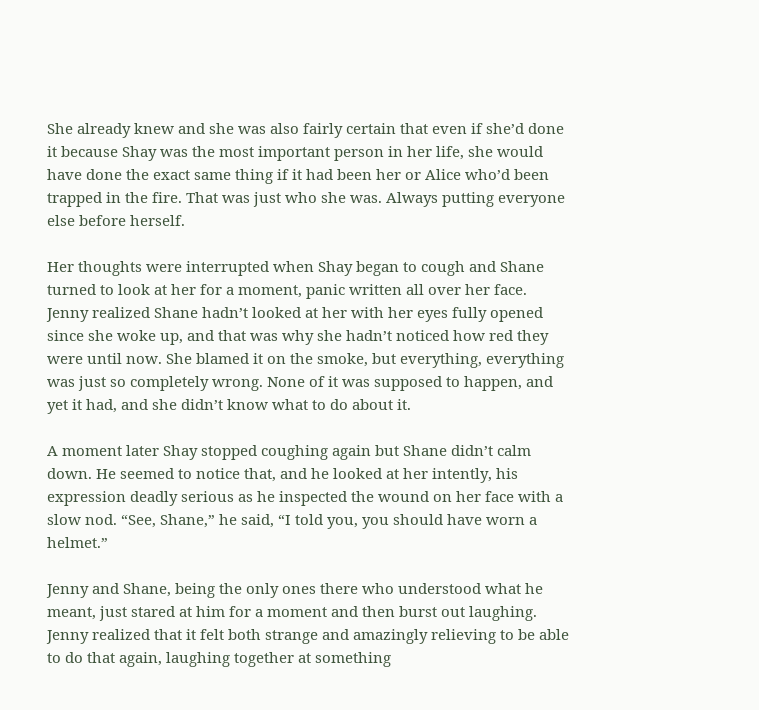She already knew and she was also fairly certain that even if she’d done it because Shay was the most important person in her life, she would have done the exact same thing if it had been her or Alice who’d been trapped in the fire. That was just who she was. Always putting everyone else before herself.

Her thoughts were interrupted when Shay began to cough and Shane turned to look at her for a moment, panic written all over her face. Jenny realized Shane hadn’t looked at her with her eyes fully opened since she woke up, and that was why she hadn’t noticed how red they were until now. She blamed it on the smoke, but everything, everything was just so completely wrong. None of it was supposed to happen, and yet it had, and she didn’t know what to do about it.

A moment later Shay stopped coughing again but Shane didn’t calm down. He seemed to notice that, and he looked at her intently, his expression deadly serious as he inspected the wound on her face with a slow nod. “See, Shane,” he said, “I told you, you should have worn a helmet.”

Jenny and Shane, being the only ones there who understood what he meant, just stared at him for a moment and then burst out laughing. Jenny realized that it felt both strange and amazingly relieving to be able to do that again, laughing together at something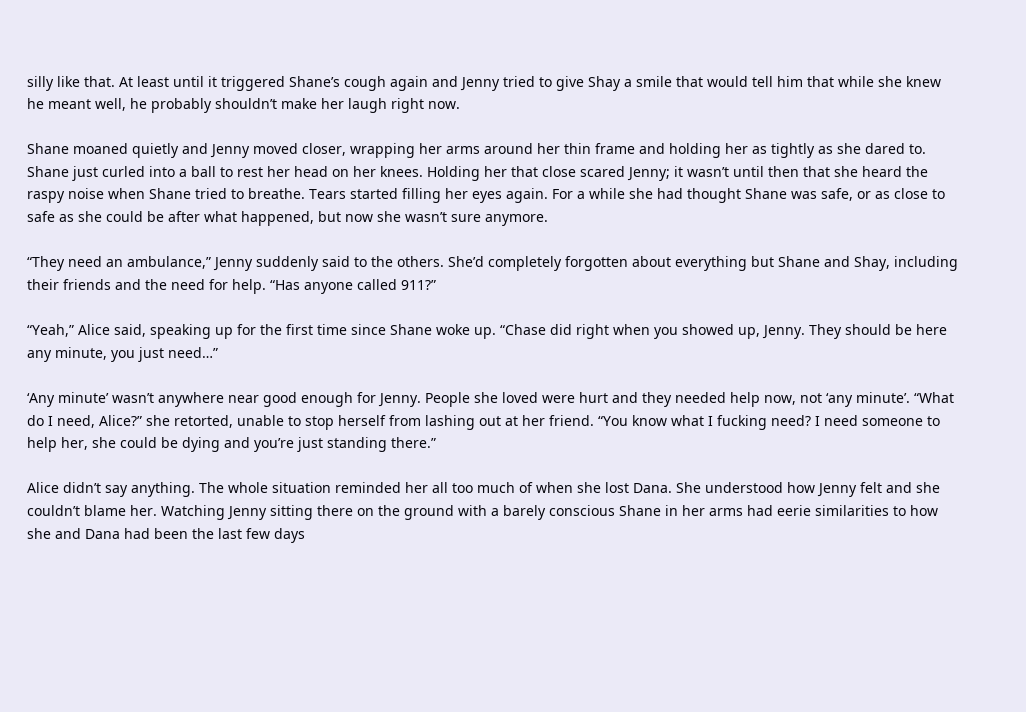silly like that. At least until it triggered Shane’s cough again and Jenny tried to give Shay a smile that would tell him that while she knew he meant well, he probably shouldn’t make her laugh right now.

Shane moaned quietly and Jenny moved closer, wrapping her arms around her thin frame and holding her as tightly as she dared to. Shane just curled into a ball to rest her head on her knees. Holding her that close scared Jenny; it wasn’t until then that she heard the raspy noise when Shane tried to breathe. Tears started filling her eyes again. For a while she had thought Shane was safe, or as close to safe as she could be after what happened, but now she wasn’t sure anymore.

“They need an ambulance,” Jenny suddenly said to the others. She’d completely forgotten about everything but Shane and Shay, including their friends and the need for help. “Has anyone called 911?”

“Yeah,” Alice said, speaking up for the first time since Shane woke up. “Chase did right when you showed up, Jenny. They should be here any minute, you just need…”

‘Any minute’ wasn’t anywhere near good enough for Jenny. People she loved were hurt and they needed help now, not ‘any minute’. “What do I need, Alice?” she retorted, unable to stop herself from lashing out at her friend. “You know what I fucking need? I need someone to help her, she could be dying and you’re just standing there.”

Alice didn’t say anything. The whole situation reminded her all too much of when she lost Dana. She understood how Jenny felt and she couldn’t blame her. Watching Jenny sitting there on the ground with a barely conscious Shane in her arms had eerie similarities to how she and Dana had been the last few days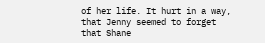of her life. It hurt in a way, that Jenny seemed to forget that Shane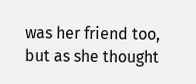was her friend too, but as she thought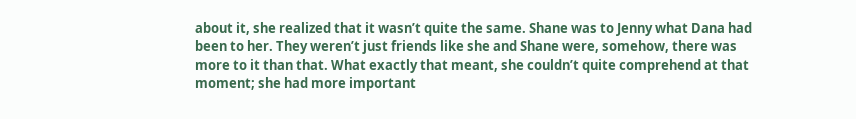about it, she realized that it wasn’t quite the same. Shane was to Jenny what Dana had been to her. They weren’t just friends like she and Shane were, somehow, there was more to it than that. What exactly that meant, she couldn’t quite comprehend at that moment; she had more important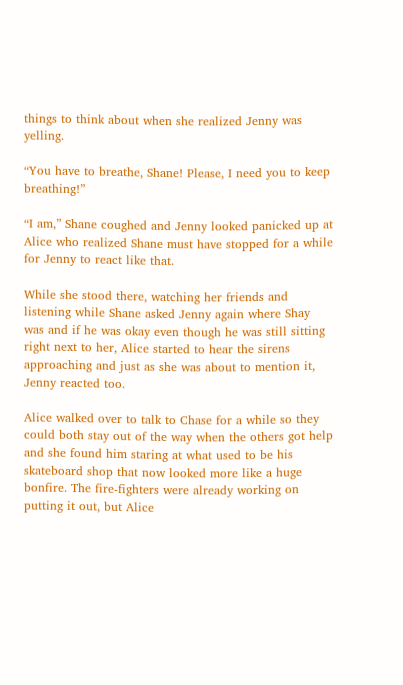things to think about when she realized Jenny was yelling.

“You have to breathe, Shane! Please, I need you to keep breathing!”

“I am,” Shane coughed and Jenny looked panicked up at Alice who realized Shane must have stopped for a while for Jenny to react like that.

While she stood there, watching her friends and listening while Shane asked Jenny again where Shay was and if he was okay even though he was still sitting right next to her, Alice started to hear the sirens approaching and just as she was about to mention it, Jenny reacted too.

Alice walked over to talk to Chase for a while so they could both stay out of the way when the others got help and she found him staring at what used to be his skateboard shop that now looked more like a huge bonfire. The fire-fighters were already working on putting it out, but Alice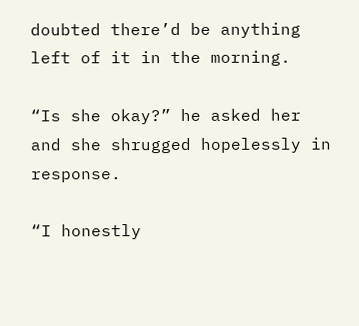doubted there’d be anything left of it in the morning.

“Is she okay?” he asked her and she shrugged hopelessly in response.

“I honestly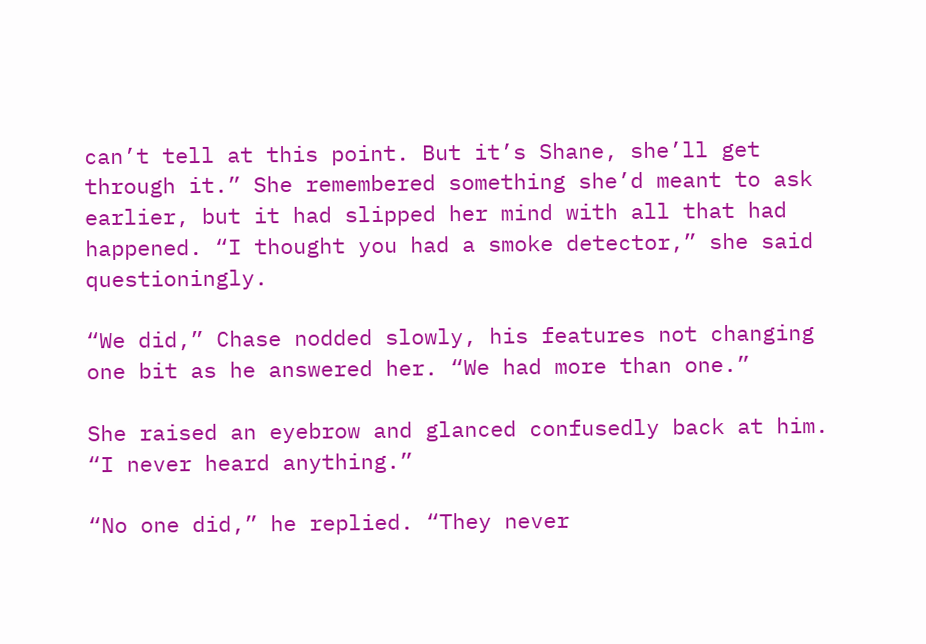can’t tell at this point. But it’s Shane, she’ll get through it.” She remembered something she’d meant to ask earlier, but it had slipped her mind with all that had happened. “I thought you had a smoke detector,” she said questioningly.

“We did,” Chase nodded slowly, his features not changing one bit as he answered her. “We had more than one.”

She raised an eyebrow and glanced confusedly back at him. “I never heard anything.”

“No one did,” he replied. “They never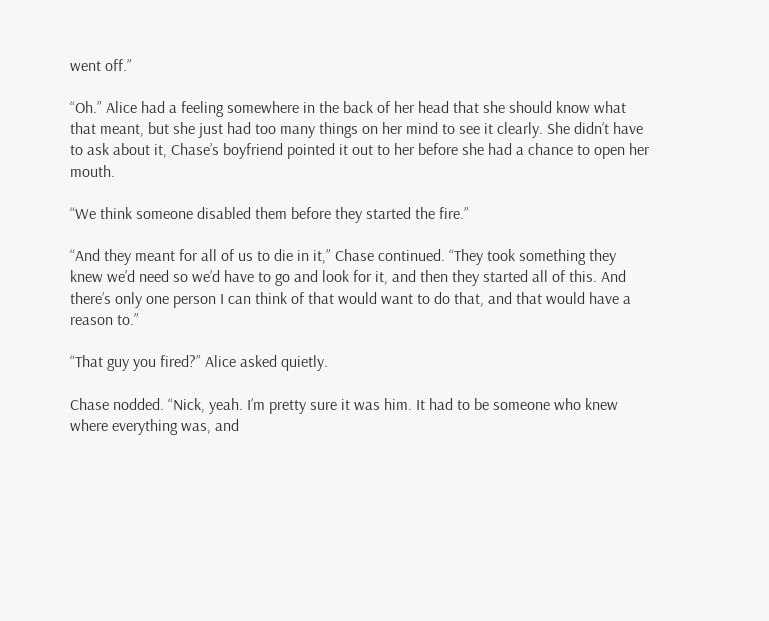went off.”

“Oh.” Alice had a feeling somewhere in the back of her head that she should know what that meant, but she just had too many things on her mind to see it clearly. She didn’t have to ask about it, Chase’s boyfriend pointed it out to her before she had a chance to open her mouth.

“We think someone disabled them before they started the fire.”

“And they meant for all of us to die in it,” Chase continued. “They took something they knew we’d need so we’d have to go and look for it, and then they started all of this. And there’s only one person I can think of that would want to do that, and that would have a reason to.”

“That guy you fired?” Alice asked quietly.

Chase nodded. “Nick, yeah. I’m pretty sure it was him. It had to be someone who knew where everything was, and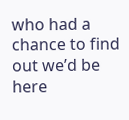who had a chance to find out we’d be here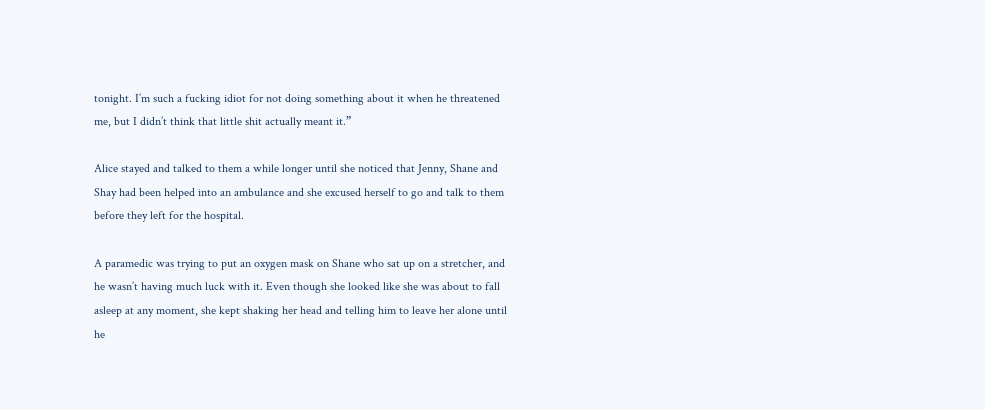tonight. I’m such a fucking idiot for not doing something about it when he threatened me, but I didn’t think that little shit actually meant it.”

Alice stayed and talked to them a while longer until she noticed that Jenny, Shane and Shay had been helped into an ambulance and she excused herself to go and talk to them before they left for the hospital.

A paramedic was trying to put an oxygen mask on Shane who sat up on a stretcher, and he wasn’t having much luck with it. Even though she looked like she was about to fall asleep at any moment, she kept shaking her head and telling him to leave her alone until he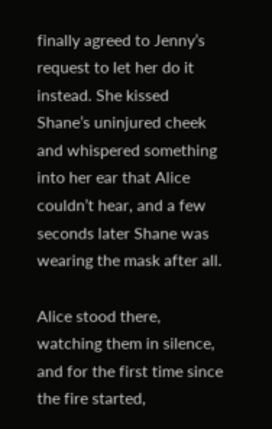finally agreed to Jenny’s request to let her do it instead. She kissed Shane’s uninjured cheek and whispered something into her ear that Alice couldn’t hear, and a few seconds later Shane was wearing the mask after all.

Alice stood there, watching them in silence, and for the first time since the fire started,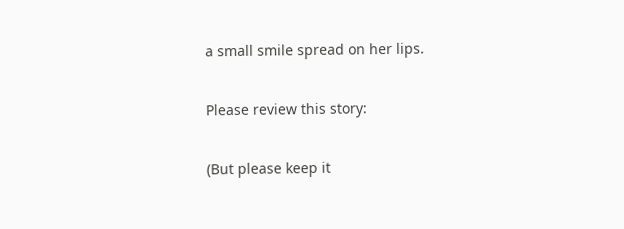a small smile spread on her lips.

Please review this story:

(But please keep it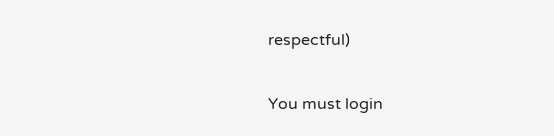respectful)

You must login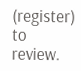(register) to review.